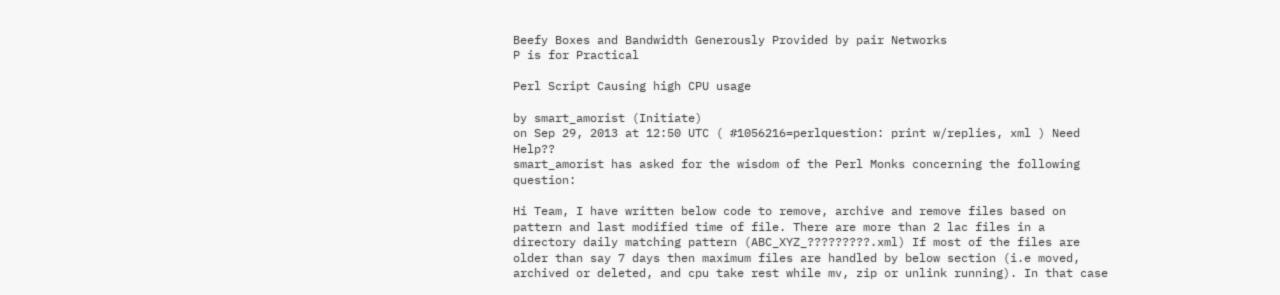Beefy Boxes and Bandwidth Generously Provided by pair Networks
P is for Practical

Perl Script Causing high CPU usage

by smart_amorist (Initiate)
on Sep 29, 2013 at 12:50 UTC ( #1056216=perlquestion: print w/replies, xml ) Need Help??
smart_amorist has asked for the wisdom of the Perl Monks concerning the following question:

Hi Team, I have written below code to remove, archive and remove files based on pattern and last modified time of file. There are more than 2 lac files in a directory daily matching pattern (ABC_XYZ_?????????.xml) If most of the files are older than say 7 days then maximum files are handled by below section (i.e moved, archived or deleted, and cpu take rest while mv, zip or unlink running). In that case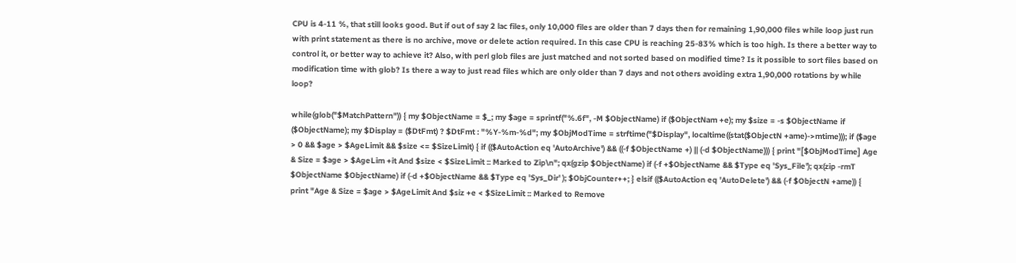CPU is 4-11 %, that still looks good. But if out of say 2 lac files, only 10,000 files are older than 7 days then for remaining 1,90,000 files while loop just run with print statement as there is no archive, move or delete action required. In this case CPU is reaching 25-83% which is too high. Is there a better way to control it, or better way to achieve it? Also, with perl glob files are just matched and not sorted based on modified time? Is it possible to sort files based on modification time with glob? Is there a way to just read files which are only older than 7 days and not others avoiding extra 1,90,000 rotations by while loop?

while(glob("$MatchPattern")) { my $ObjectName = $_; my $age = sprintf("%.6f", -M $ObjectName) if ($ObjectNam +e); my $size = -s $ObjectName if ($ObjectName); my $Display = ($DtFmt) ? $DtFmt : "%Y-%m-%d"; my $ObjModTime = strftime("$Display", localtime((stat($ObjectN +ame)->mtime))); if ($age > 0 && $age > $AgeLimit && $size <= $SizeLimit) { if (($AutoAction eq 'AutoArchive') && ((-f $ObjectName +) || (-d $ObjectName))) { print "[$ObjModTime] Age & Size = $age > $AgeLim +it And $size < $SizeLimit :: Marked to Zip\n"; qx(gzip $ObjectName) if (-f +$ObjectName && $Type eq 'Sys_File'); qx(zip -rmT $ObjectName $ObjectName) if (-d +$ObjectName && $Type eq 'Sys_Dir' ); $ObjCounter++; } elsif (($AutoAction eq 'AutoDelete') && (-f $ObjectN +ame)) { print "Age & Size = $age > $AgeLimit And $siz +e < $SizeLimit :: Marked to Remove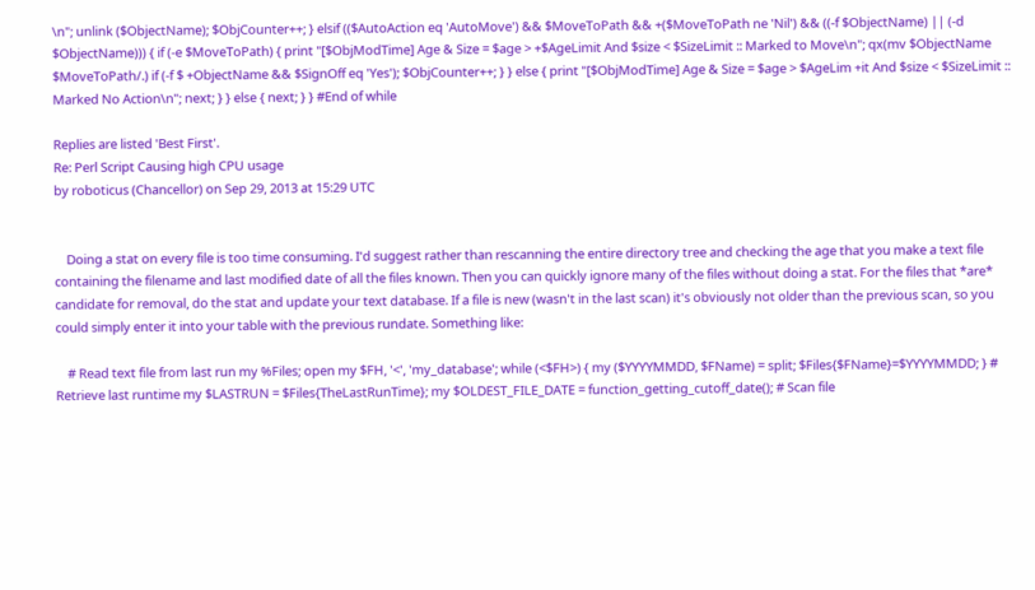\n"; unlink ($ObjectName); $ObjCounter++; } elsif (($AutoAction eq 'AutoMove') && $MoveToPath && +($MoveToPath ne 'Nil') && ((-f $ObjectName) || (-d $ObjectName))) { if (-e $MoveToPath) { print "[$ObjModTime] Age & Size = $age > +$AgeLimit And $size < $SizeLimit :: Marked to Move\n"; qx(mv $ObjectName $MoveToPath/.) if (-f $ +ObjectName && $SignOff eq 'Yes'); $ObjCounter++; } } else { print "[$ObjModTime] Age & Size = $age > $AgeLim +it And $size < $SizeLimit :: Marked No Action\n"; next; } } else { next; } } #End of while

Replies are listed 'Best First'.
Re: Perl Script Causing high CPU usage
by roboticus (Chancellor) on Sep 29, 2013 at 15:29 UTC


    Doing a stat on every file is too time consuming. I'd suggest rather than rescanning the entire directory tree and checking the age that you make a text file containing the filename and last modified date of all the files known. Then you can quickly ignore many of the files without doing a stat. For the files that *are* candidate for removal, do the stat and update your text database. If a file is new (wasn't in the last scan) it's obviously not older than the previous scan, so you could simply enter it into your table with the previous rundate. Something like:

    # Read text file from last run my %Files; open my $FH, '<', 'my_database'; while (<$FH>) { my ($YYYYMMDD, $FName) = split; $Files{$FName}=$YYYYMMDD; } # Retrieve last runtime my $LASTRUN = $Files{TheLastRunTime}; my $OLDEST_FILE_DATE = function_getting_cutoff_date(); # Scan file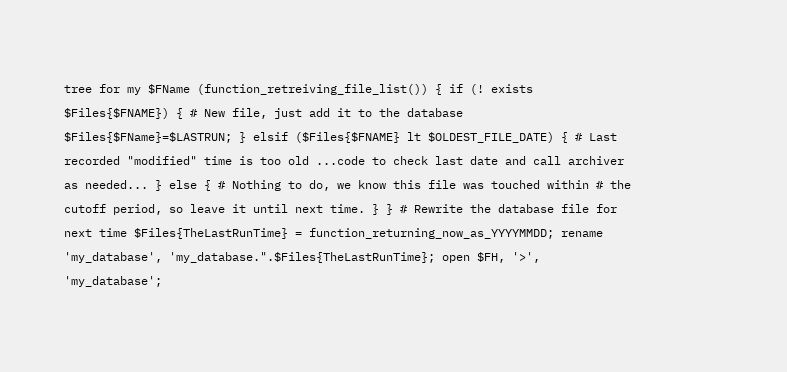tree for my $FName (function_retreiving_file_list()) { if (! exists $Files{$FNAME}) { # New file, just add it to the database $Files{$FName}=$LASTRUN; } elsif ($Files{$FNAME} lt $OLDEST_FILE_DATE) { # Last recorded "modified" time is too old ...code to check last date and call archiver as needed... } else { # Nothing to do, we know this file was touched within # the cutoff period, so leave it until next time. } } # Rewrite the database file for next time $Files{TheLastRunTime} = function_returning_now_as_YYYYMMDD; rename 'my_database', 'my_database.".$Files{TheLastRunTime}; open $FH, '>', 'my_database';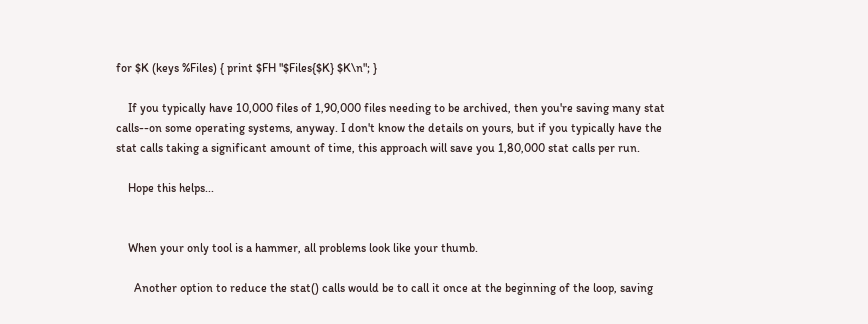for $K (keys %Files) { print $FH "$Files{$K} $K\n"; }

    If you typically have 10,000 files of 1,90,000 files needing to be archived, then you're saving many stat calls--on some operating systems, anyway. I don't know the details on yours, but if you typically have the stat calls taking a significant amount of time, this approach will save you 1,80,000 stat calls per run.

    Hope this helps...


    When your only tool is a hammer, all problems look like your thumb.

      Another option to reduce the stat() calls would be to call it once at the beginning of the loop, saving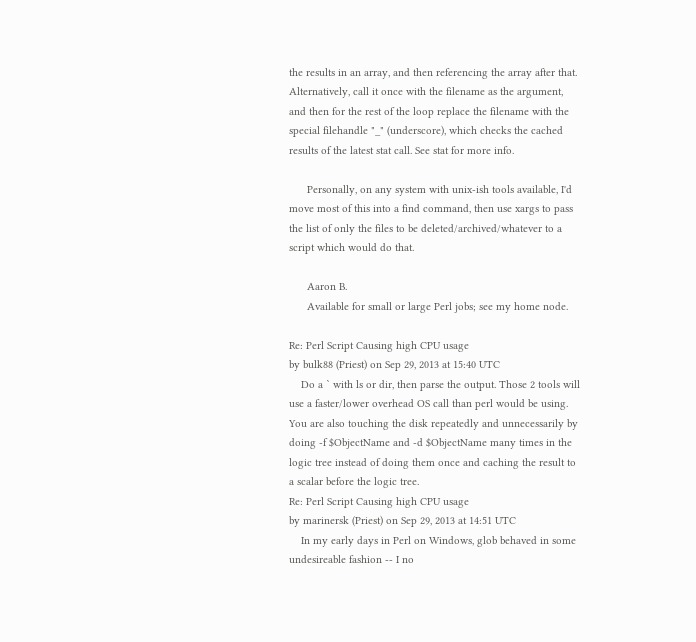the results in an array, and then referencing the array after that. Alternatively, call it once with the filename as the argument, and then for the rest of the loop replace the filename with the special filehandle "_" (underscore), which checks the cached results of the latest stat call. See stat for more info.

      Personally, on any system with unix-ish tools available, I'd move most of this into a find command, then use xargs to pass the list of only the files to be deleted/archived/whatever to a script which would do that.

      Aaron B.
      Available for small or large Perl jobs; see my home node.

Re: Perl Script Causing high CPU usage
by bulk88 (Priest) on Sep 29, 2013 at 15:40 UTC
    Do a ` with ls or dir, then parse the output. Those 2 tools will use a faster/lower overhead OS call than perl would be using. You are also touching the disk repeatedly and unnecessarily by doing -f $ObjectName and -d $ObjectName many times in the logic tree instead of doing them once and caching the result to a scalar before the logic tree.
Re: Perl Script Causing high CPU usage
by marinersk (Priest) on Sep 29, 2013 at 14:51 UTC
    In my early days in Perl on Windows, glob behaved in some undesireable fashion -- I no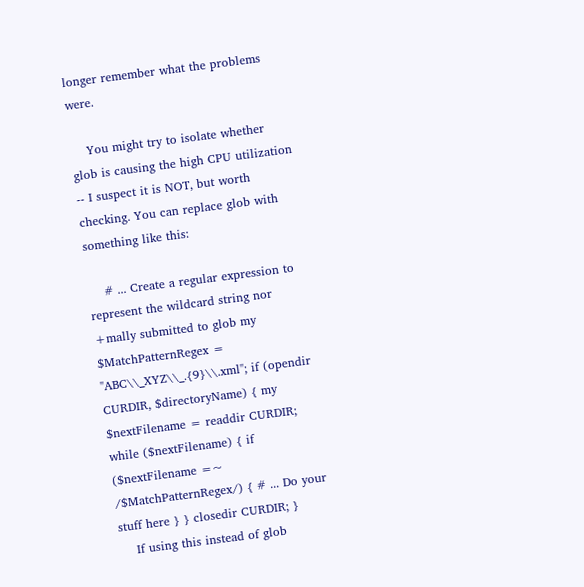longer remember what the problems were.

    You might try to isolate whether glob is causing the high CPU utilization -- I suspect it is NOT, but worth checking. You can replace glob with something like this:

    # ... Create a regular expression to represent the wildcard string nor +mally submitted to glob my $MatchPatternRegex = "ABC\\_XYZ\\_.{9}\\.xml"; if (opendir CURDIR, $directoryName) { my $nextFilename = readdir CURDIR; while ($nextFilename) { if ($nextFilename =~ /$MatchPatternRegex/) { # ... Do your stuff here } } closedir CURDIR; }
    If using this instead of glob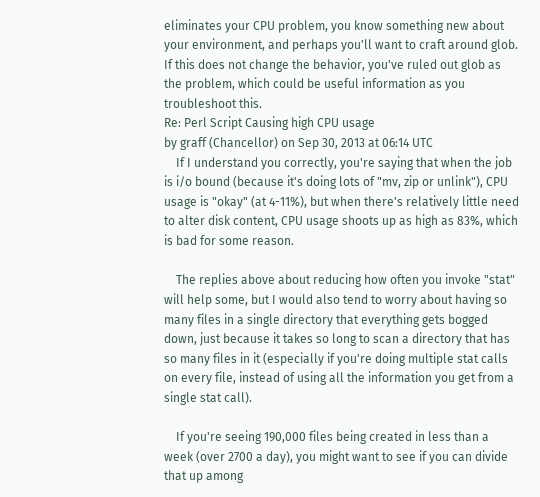eliminates your CPU problem, you know something new about your environment, and perhaps you'll want to craft around glob. If this does not change the behavior, you've ruled out glob as the problem, which could be useful information as you troubleshoot this.
Re: Perl Script Causing high CPU usage
by graff (Chancellor) on Sep 30, 2013 at 06:14 UTC
    If I understand you correctly, you're saying that when the job is i/o bound (because it's doing lots of "mv, zip or unlink"), CPU usage is "okay" (at 4-11%), but when there's relatively little need to alter disk content, CPU usage shoots up as high as 83%, which is bad for some reason.

    The replies above about reducing how often you invoke "stat" will help some, but I would also tend to worry about having so many files in a single directory that everything gets bogged down, just because it takes so long to scan a directory that has so many files in it (especially if you're doing multiple stat calls on every file, instead of using all the information you get from a single stat call).

    If you're seeing 190,000 files being created in less than a week (over 2700 a day), you might want to see if you can divide that up among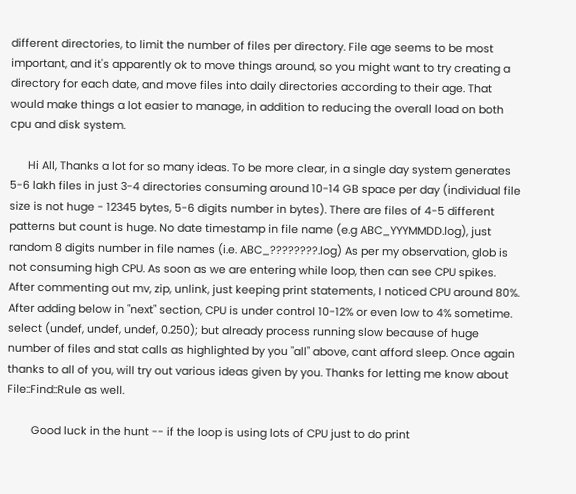different directories, to limit the number of files per directory. File age seems to be most important, and it's apparently ok to move things around, so you might want to try creating a directory for each date, and move files into daily directories according to their age. That would make things a lot easier to manage, in addition to reducing the overall load on both cpu and disk system.

      Hi All, Thanks a lot for so many ideas. To be more clear, in a single day system generates 5-6 lakh files in just 3-4 directories consuming around 10-14 GB space per day (individual file size is not huge - 12345 bytes, 5-6 digits number in bytes). There are files of 4-5 different patterns but count is huge. No date timestamp in file name (e.g ABC_YYYMMDD.log), just random 8 digits number in file names (i.e. ABC_????????.log) As per my observation, glob is not consuming high CPU. As soon as we are entering while loop, then can see CPU spikes. After commenting out mv, zip, unlink, just keeping print statements, I noticed CPU around 80%. After adding below in "next" section, CPU is under control 10-12% or even low to 4% sometime. select (undef, undef, undef, 0.250); but already process running slow because of huge number of files and stat calls as highlighted by you "all" above, cant afford sleep. Once again thanks to all of you, will try out various ideas given by you. Thanks for letting me know about File::Find::Rule as well.

        Good luck in the hunt -- if the loop is using lots of CPU just to do print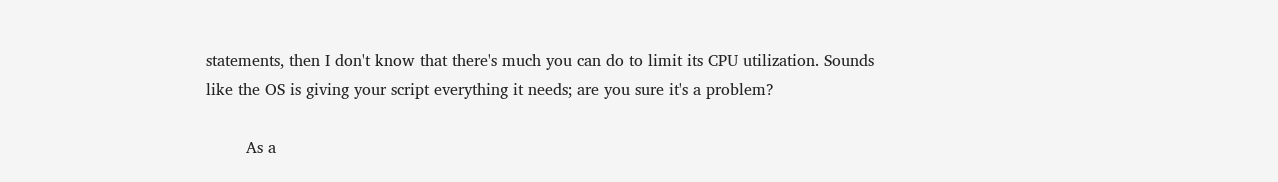statements, then I don't know that there's much you can do to limit its CPU utilization. Sounds like the OS is giving your script everything it needs; are you sure it's a problem?

        As a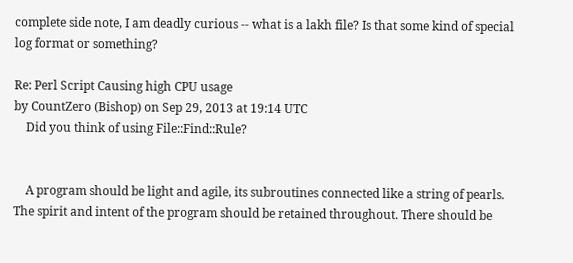complete side note, I am deadly curious -- what is a lakh file? Is that some kind of special log format or something?

Re: Perl Script Causing high CPU usage
by CountZero (Bishop) on Sep 29, 2013 at 19:14 UTC
    Did you think of using File::Find::Rule?


    A program should be light and agile, its subroutines connected like a string of pearls. The spirit and intent of the program should be retained throughout. There should be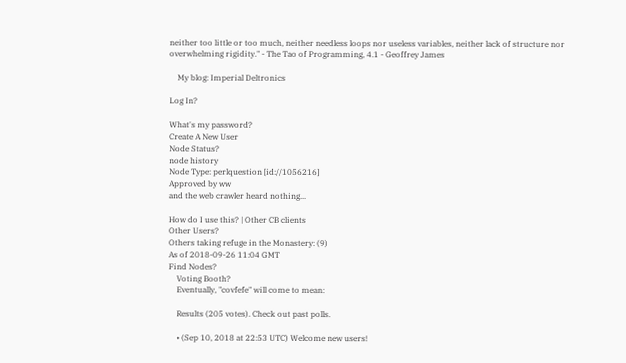neither too little or too much, neither needless loops nor useless variables, neither lack of structure nor overwhelming rigidity." - The Tao of Programming, 4.1 - Geoffrey James

    My blog: Imperial Deltronics

Log In?

What's my password?
Create A New User
Node Status?
node history
Node Type: perlquestion [id://1056216]
Approved by ww
and the web crawler heard nothing...

How do I use this? | Other CB clients
Other Users?
Others taking refuge in the Monastery: (9)
As of 2018-09-26 11:04 GMT
Find Nodes?
    Voting Booth?
    Eventually, "covfefe" will come to mean:

    Results (205 votes). Check out past polls.

    • (Sep 10, 2018 at 22:53 UTC) Welcome new users!